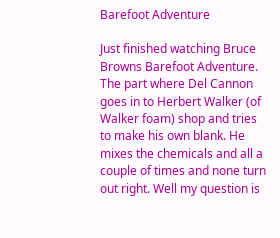Barefoot Adventure

Just finished watching Bruce Browns Barefoot Adventure. The part where Del Cannon goes in to Herbert Walker (of Walker foam) shop and tries to make his own blank. He mixes the chemicals and all a couple of times and none turn out right. Well my question is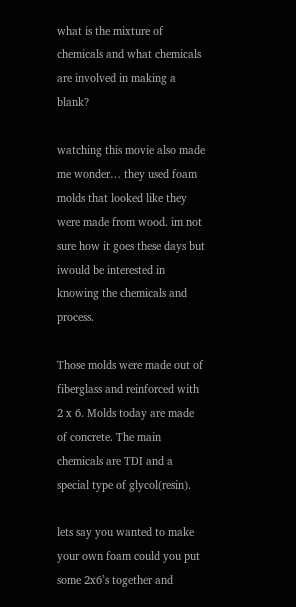what is the mixture of chemicals and what chemicals are involved in making a blank?

watching this movie also made me wonder… they used foam molds that looked like they were made from wood. im not sure how it goes these days but iwould be interested in knowing the chemicals and process.

Those molds were made out of fiberglass and reinforced with 2 x 6. Molds today are made of concrete. The main chemicals are TDI and a special type of glycol(resin).

lets say you wanted to make your own foam could you put some 2x6’s together and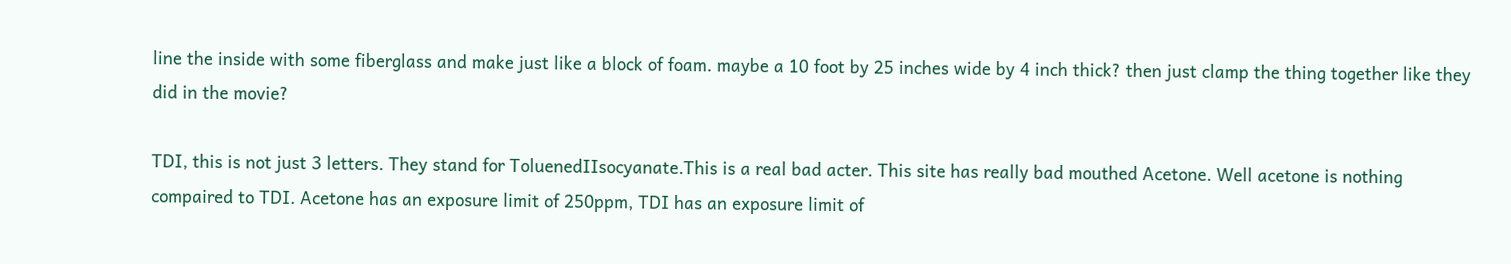line the inside with some fiberglass and make just like a block of foam. maybe a 10 foot by 25 inches wide by 4 inch thick? then just clamp the thing together like they did in the movie?

TDI, this is not just 3 letters. They stand for ToluenedIIsocyanate.This is a real bad acter. This site has really bad mouthed Acetone. Well acetone is nothing compaired to TDI. Acetone has an exposure limit of 250ppm, TDI has an exposure limit of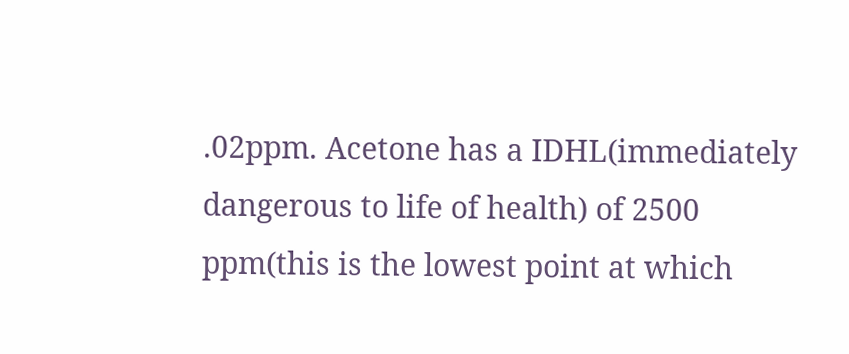.02ppm. Acetone has a IDHL(immediately dangerous to life of health) of 2500 ppm(this is the lowest point at which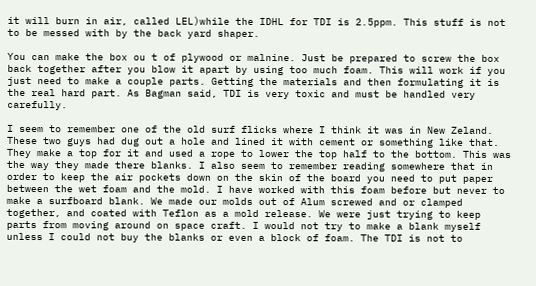it will burn in air, called LEL)while the IDHL for TDI is 2.5ppm. This stuff is not to be messed with by the back yard shaper.

You can make the box ou t of plywood or malnine. Just be prepared to screw the box back together after you blow it apart by using too much foam. This will work if you just need to make a couple parts. Getting the materials and then formulating it is the real hard part. As Bagman said, TDI is very toxic and must be handled very carefully.

I seem to remember one of the old surf flicks where I think it was in New Zeland. These two guys had dug out a hole and lined it with cement or something like that. They make a top for it and used a rope to lower the top half to the bottom. This was the way they made there blanks. I also seem to remember reading somewhere that in order to keep the air pockets down on the skin of the board you need to put paper between the wet foam and the mold. I have worked with this foam before but never to make a surfboard blank. We made our molds out of Alum screwed and or clamped together, and coated with Teflon as a mold release. We were just trying to keep parts from moving around on space craft. I would not try to make a blank myself unless I could not buy the blanks or even a block of foam. The TDI is not to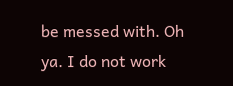be messed with. Oh ya. I do not work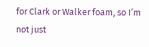for Clark or Walker foam, so I’m not just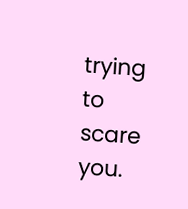trying to scare you.